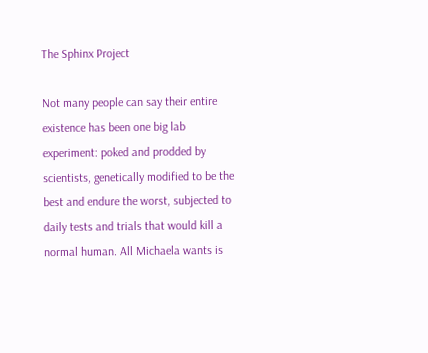The Sphinx Project

Not many people can say their entire existence has been one big lab experiment: poked and prodded by scientists, genetically modified to be the best and endure the worst, subjected to daily tests and trials that would kill a normal human. All Michaela wants is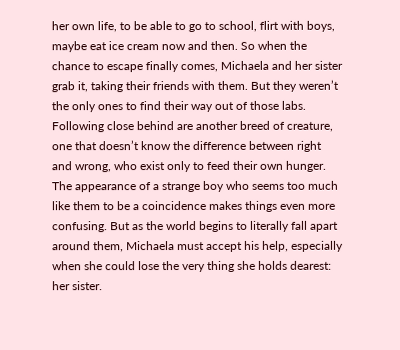her own life, to be able to go to school, flirt with boys, maybe eat ice cream now and then. So when the chance to escape finally comes, Michaela and her sister grab it, taking their friends with them. But they weren’t the only ones to find their way out of those labs. Following close behind are another breed of creature, one that doesn’t know the difference between right and wrong, who exist only to feed their own hunger. The appearance of a strange boy who seems too much like them to be a coincidence makes things even more confusing. But as the world begins to literally fall apart around them, Michaela must accept his help, especially when she could lose the very thing she holds dearest: her sister.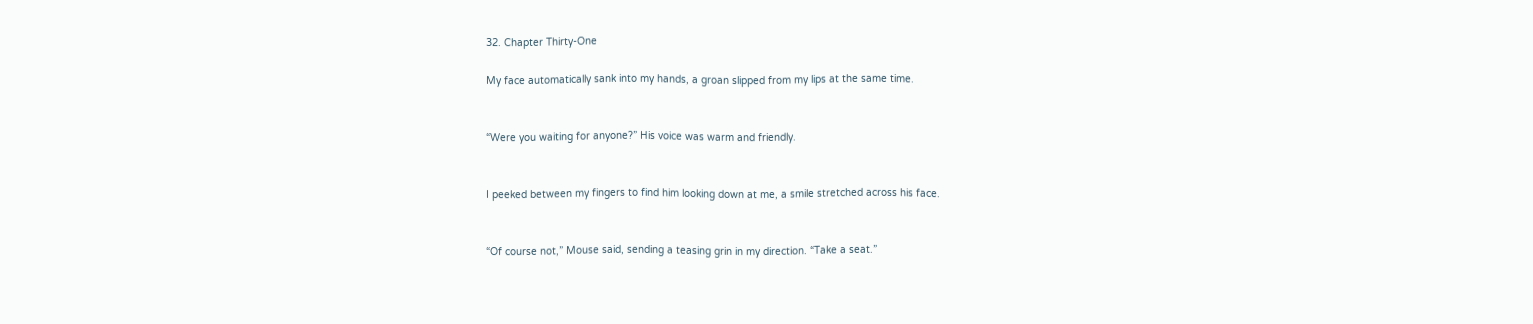32. Chapter Thirty-One

My face automatically sank into my hands, a groan slipped from my lips at the same time.


“Were you waiting for anyone?” His voice was warm and friendly.


I peeked between my fingers to find him looking down at me, a smile stretched across his face.


“Of course not,” Mouse said, sending a teasing grin in my direction. “Take a seat.”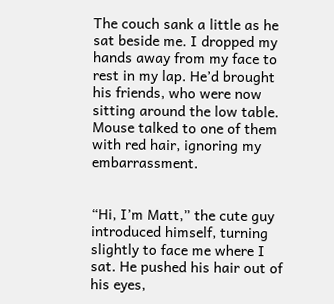The couch sank a little as he sat beside me. I dropped my hands away from my face to rest in my lap. He’d brought his friends, who were now sitting around the low table. Mouse talked to one of them with red hair, ignoring my embarrassment.


“Hi, I’m Matt,” the cute guy introduced himself, turning slightly to face me where I sat. He pushed his hair out of his eyes,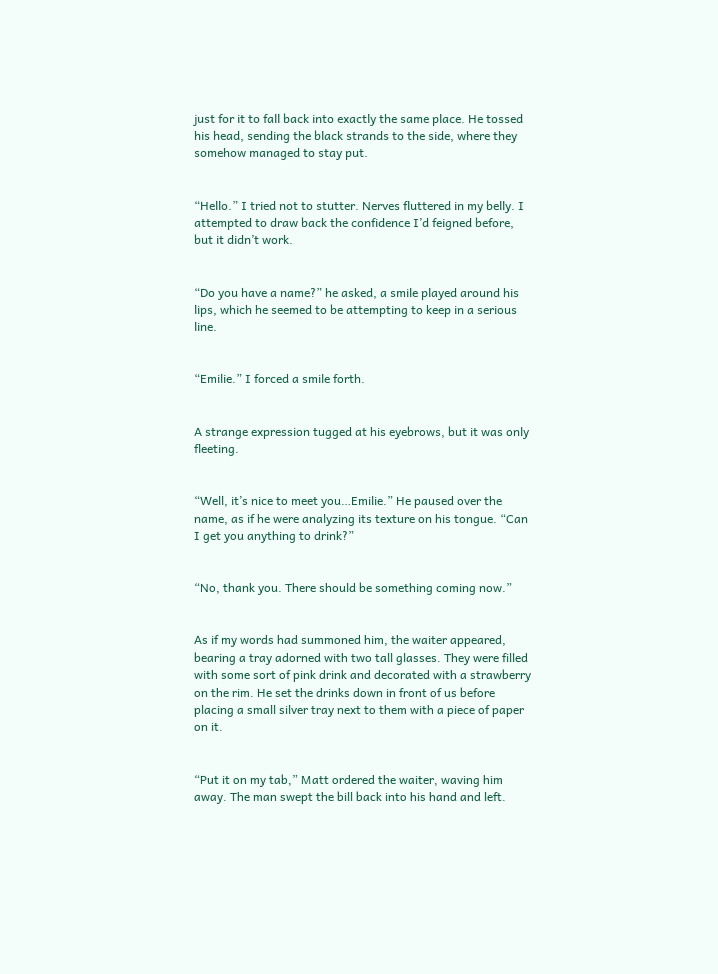just for it to fall back into exactly the same place. He tossed his head, sending the black strands to the side, where they somehow managed to stay put.


“Hello.” I tried not to stutter. Nerves fluttered in my belly. I attempted to draw back the confidence I’d feigned before, but it didn’t work.


“Do you have a name?” he asked, a smile played around his lips, which he seemed to be attempting to keep in a serious line.


“Emilie.” I forced a smile forth.


A strange expression tugged at his eyebrows, but it was only fleeting.


“Well, it’s nice to meet you…Emilie.” He paused over the name, as if he were analyzing its texture on his tongue. “Can I get you anything to drink?”


“No, thank you. There should be something coming now.”


As if my words had summoned him, the waiter appeared, bearing a tray adorned with two tall glasses. They were filled with some sort of pink drink and decorated with a strawberry on the rim. He set the drinks down in front of us before placing a small silver tray next to them with a piece of paper on it.


“Put it on my tab,” Matt ordered the waiter, waving him away. The man swept the bill back into his hand and left.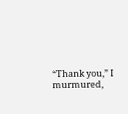“Thank you,” I murmured,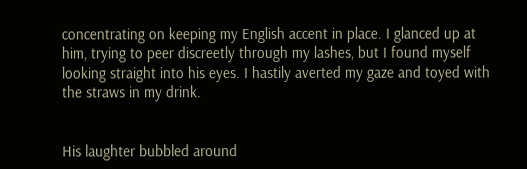concentrating on keeping my English accent in place. I glanced up at him, trying to peer discreetly through my lashes, but I found myself looking straight into his eyes. I hastily averted my gaze and toyed with the straws in my drink.


His laughter bubbled around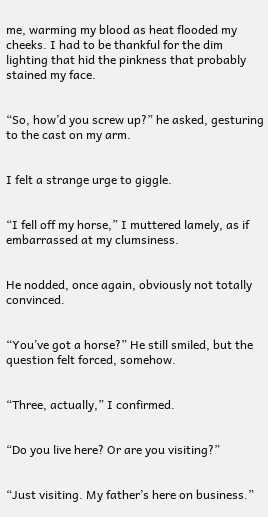me, warming my blood as heat flooded my cheeks. I had to be thankful for the dim lighting that hid the pinkness that probably stained my face.


“So, how’d you screw up?” he asked, gesturing to the cast on my arm.


I felt a strange urge to giggle.


“I fell off my horse,” I muttered lamely, as if embarrassed at my clumsiness.


He nodded, once again, obviously not totally convinced.


“You’ve got a horse?” He still smiled, but the question felt forced, somehow.


“Three, actually,” I confirmed.


“Do you live here? Or are you visiting?”


“Just visiting. My father’s here on business.”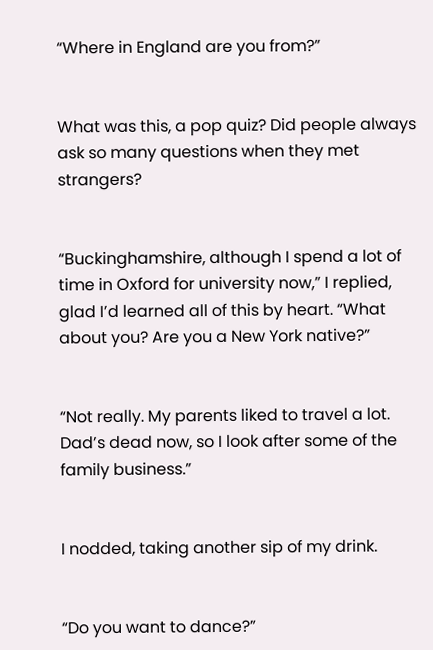“Where in England are you from?”


What was this, a pop quiz? Did people always ask so many questions when they met strangers?


“Buckinghamshire, although I spend a lot of time in Oxford for university now,” I replied, glad I’d learned all of this by heart. “What about you? Are you a New York native?”


“Not really. My parents liked to travel a lot. Dad’s dead now, so I look after some of the family business.”


I nodded, taking another sip of my drink.


“Do you want to dance?”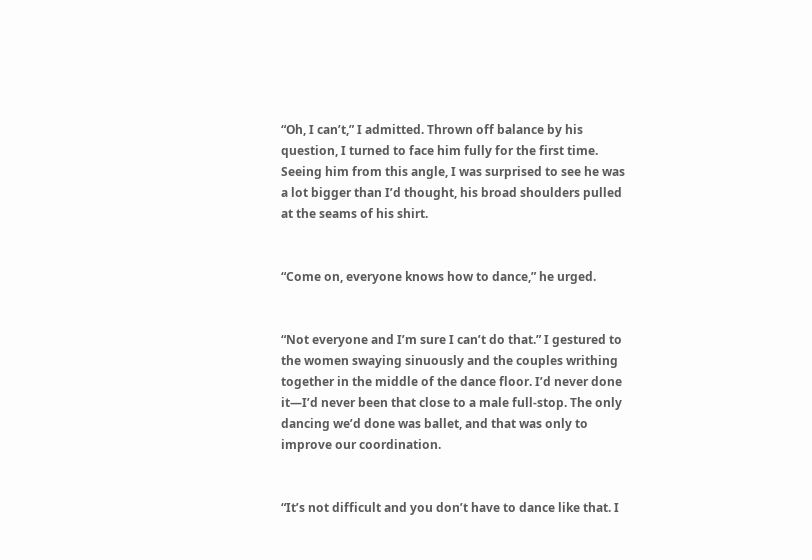“Oh, I can’t,” I admitted. Thrown off balance by his question, I turned to face him fully for the first time. Seeing him from this angle, I was surprised to see he was a lot bigger than I’d thought, his broad shoulders pulled at the seams of his shirt.


“Come on, everyone knows how to dance,” he urged.


“Not everyone and I’m sure I can’t do that.” I gestured to the women swaying sinuously and the couples writhing together in the middle of the dance floor. I’d never done it—I’d never been that close to a male full-stop. The only dancing we’d done was ballet, and that was only to improve our coordination.


“It’s not difficult and you don’t have to dance like that. I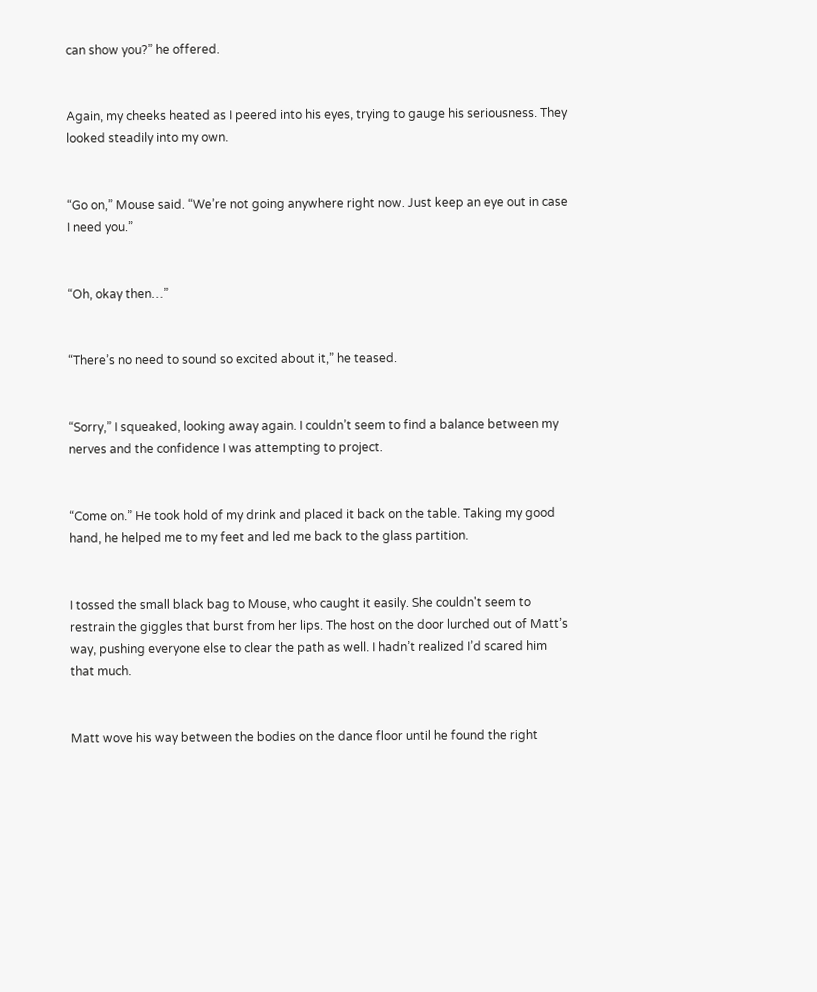can show you?” he offered.


Again, my cheeks heated as I peered into his eyes, trying to gauge his seriousness. They looked steadily into my own.


“Go on,” Mouse said. “We’re not going anywhere right now. Just keep an eye out in case I need you.”


“Oh, okay then…”


“There’s no need to sound so excited about it,” he teased.


“Sorry,” I squeaked, looking away again. I couldn’t seem to find a balance between my nerves and the confidence I was attempting to project.


“Come on.” He took hold of my drink and placed it back on the table. Taking my good hand, he helped me to my feet and led me back to the glass partition.


I tossed the small black bag to Mouse, who caught it easily. She couldn't seem to restrain the giggles that burst from her lips. The host on the door lurched out of Matt’s way, pushing everyone else to clear the path as well. I hadn’t realized I’d scared him that much.


Matt wove his way between the bodies on the dance floor until he found the right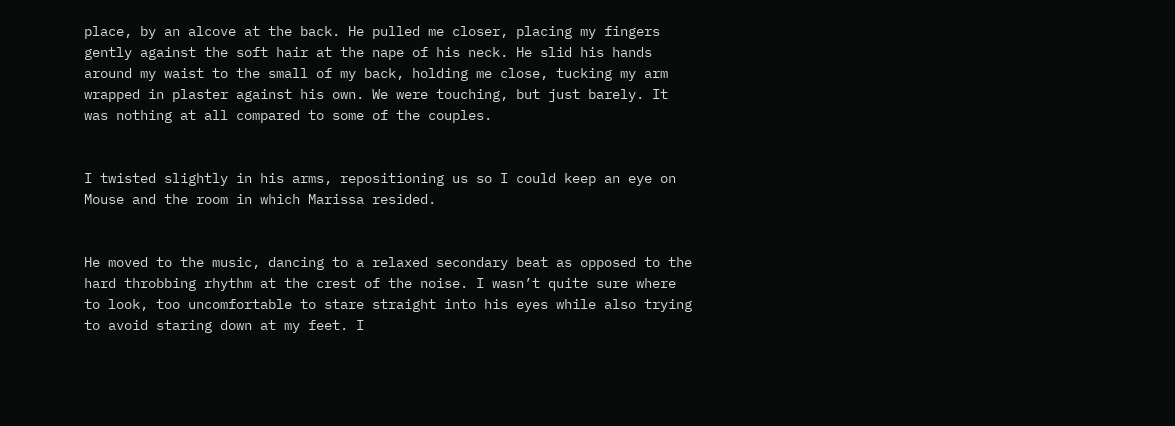place, by an alcove at the back. He pulled me closer, placing my fingers gently against the soft hair at the nape of his neck. He slid his hands around my waist to the small of my back, holding me close, tucking my arm wrapped in plaster against his own. We were touching, but just barely. It was nothing at all compared to some of the couples.


I twisted slightly in his arms, repositioning us so I could keep an eye on Mouse and the room in which Marissa resided.


He moved to the music, dancing to a relaxed secondary beat as opposed to the hard throbbing rhythm at the crest of the noise. I wasn’t quite sure where to look, too uncomfortable to stare straight into his eyes while also trying to avoid staring down at my feet. I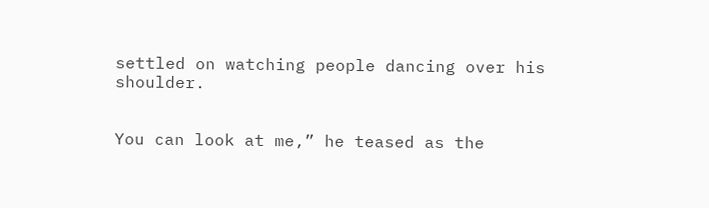settled on watching people dancing over his shoulder.


You can look at me,” he teased as the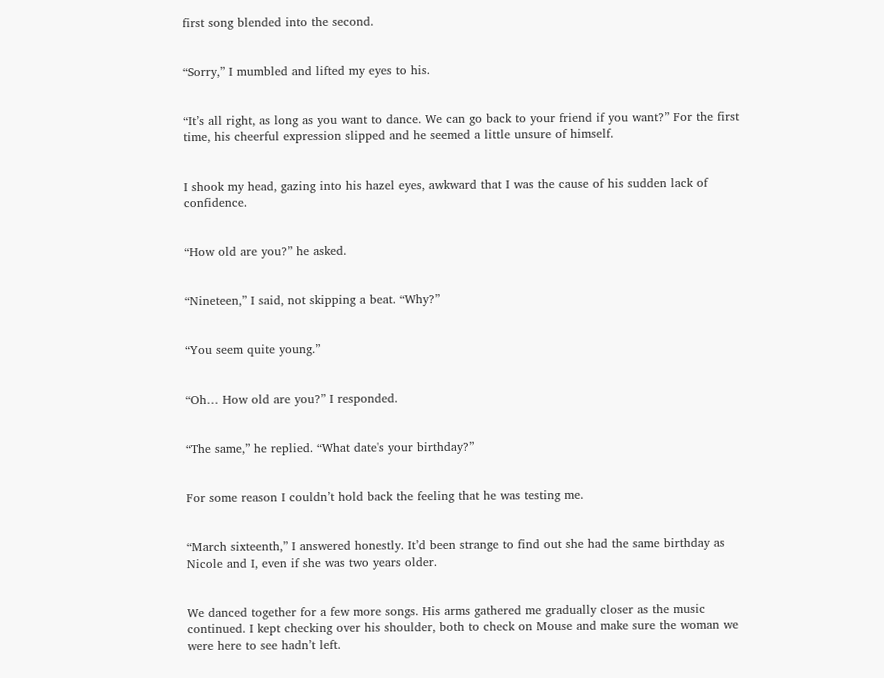first song blended into the second.


“Sorry,” I mumbled and lifted my eyes to his.


“It’s all right, as long as you want to dance. We can go back to your friend if you want?” For the first time, his cheerful expression slipped and he seemed a little unsure of himself.


I shook my head, gazing into his hazel eyes, awkward that I was the cause of his sudden lack of confidence.


“How old are you?” he asked.


“Nineteen,” I said, not skipping a beat. “Why?”


“You seem quite young.”


“Oh… How old are you?” I responded.


“The same,” he replied. “What date's your birthday?”


For some reason I couldn’t hold back the feeling that he was testing me.


“March sixteenth,” I answered honestly. It’d been strange to find out she had the same birthday as Nicole and I, even if she was two years older.


We danced together for a few more songs. His arms gathered me gradually closer as the music continued. I kept checking over his shoulder, both to check on Mouse and make sure the woman we were here to see hadn’t left.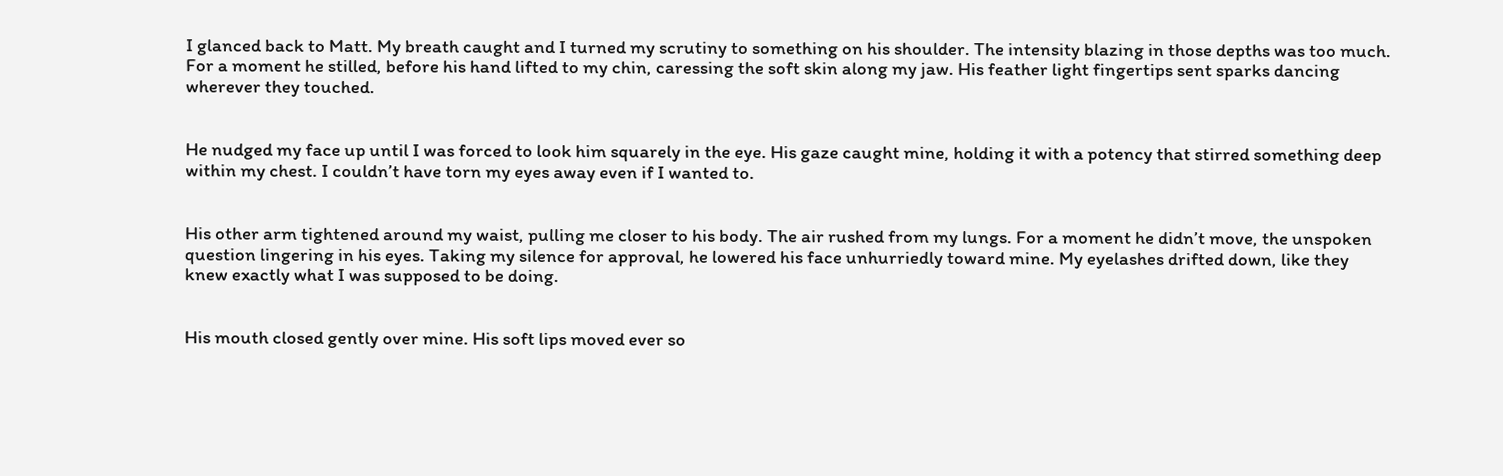I glanced back to Matt. My breath caught and I turned my scrutiny to something on his shoulder. The intensity blazing in those depths was too much. For a moment he stilled, before his hand lifted to my chin, caressing the soft skin along my jaw. His feather light fingertips sent sparks dancing wherever they touched.


He nudged my face up until I was forced to look him squarely in the eye. His gaze caught mine, holding it with a potency that stirred something deep within my chest. I couldn’t have torn my eyes away even if I wanted to.


His other arm tightened around my waist, pulling me closer to his body. The air rushed from my lungs. For a moment he didn’t move, the unspoken question lingering in his eyes. Taking my silence for approval, he lowered his face unhurriedly toward mine. My eyelashes drifted down, like they knew exactly what I was supposed to be doing.


His mouth closed gently over mine. His soft lips moved ever so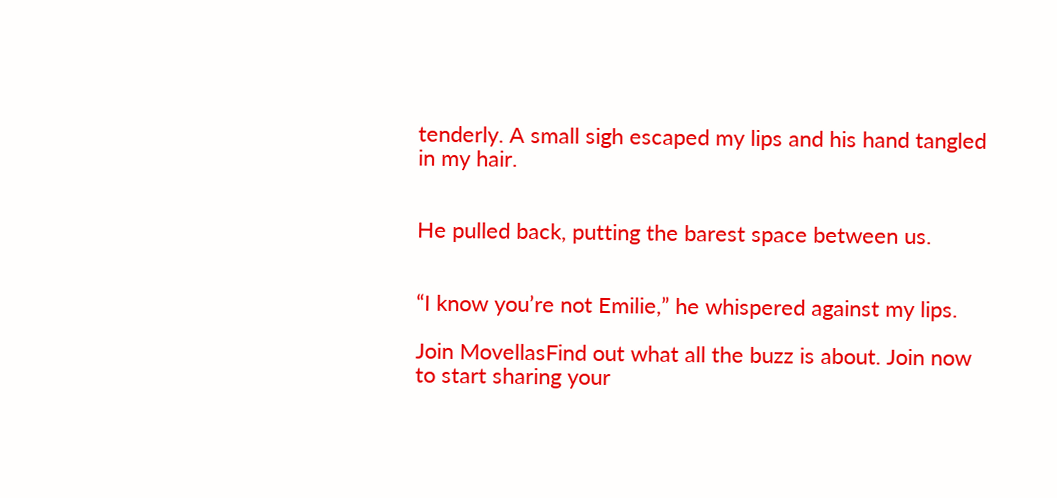tenderly. A small sigh escaped my lips and his hand tangled in my hair.


He pulled back, putting the barest space between us.


“I know you’re not Emilie,” he whispered against my lips.

Join MovellasFind out what all the buzz is about. Join now to start sharing your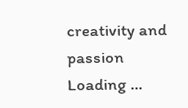creativity and passion
Loading ...